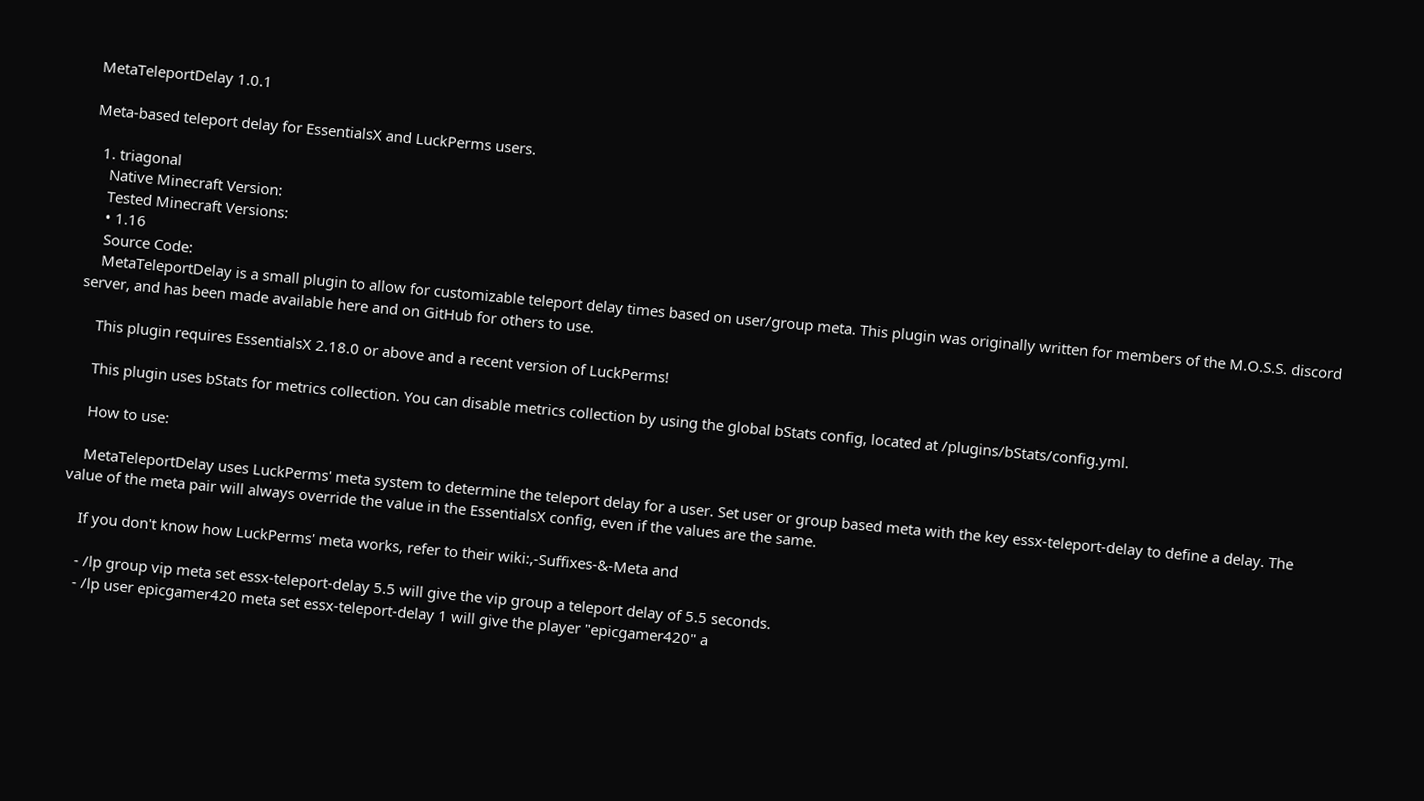MetaTeleportDelay 1.0.1

Meta-based teleport delay for EssentialsX and LuckPerms users.

  1. triagonal
    Native Minecraft Version:
    Tested Minecraft Versions:
    • 1.16
    Source Code:
    MetaTeleportDelay is a small plugin to allow for customizable teleport delay times based on user/group meta. This plugin was originally written for members of the M.O.S.S. discord server, and has been made available here and on GitHub for others to use.

    This plugin requires EssentialsX 2.18.0 or above and a recent version of LuckPerms!

    This plugin uses bStats for metrics collection. You can disable metrics collection by using the global bStats config, located at /plugins/bStats/config.yml.

    How to use:

    MetaTeleportDelay uses LuckPerms' meta system to determine the teleport delay for a user. Set user or group based meta with the key essx-teleport-delay to define a delay. The value of the meta pair will always override the value in the EssentialsX config, even if the values are the same.

    If you don't know how LuckPerms' meta works, refer to their wiki:,-Suffixes-&-Meta and

    - /lp group vip meta set essx-teleport-delay 5.5 will give the vip group a teleport delay of 5.5 seconds.
    - /lp user epicgamer420 meta set essx-teleport-delay 1 will give the player "epicgamer420" a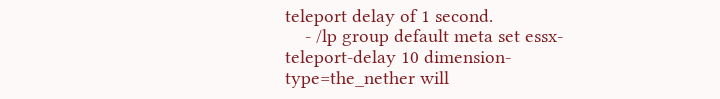teleport delay of 1 second.
    - /lp group default meta set essx-teleport-delay 10 dimension-type=the_nether will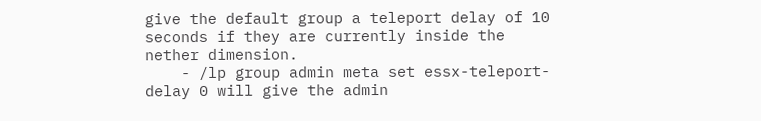give the default group a teleport delay of 10 seconds if they are currently inside the nether dimension.
    - /lp group admin meta set essx-teleport-delay 0 will give the admin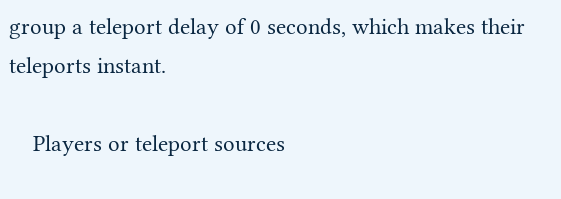group a teleport delay of 0 seconds, which makes their teleports instant.

    Players or teleport sources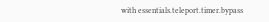with essentials.teleport.timer.bypass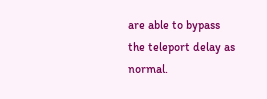are able to bypass the teleport delay as normal.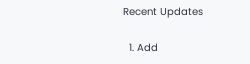Recent Updates

  1. Add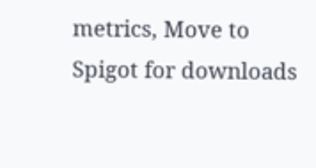metrics, Move to Spigot for downloads